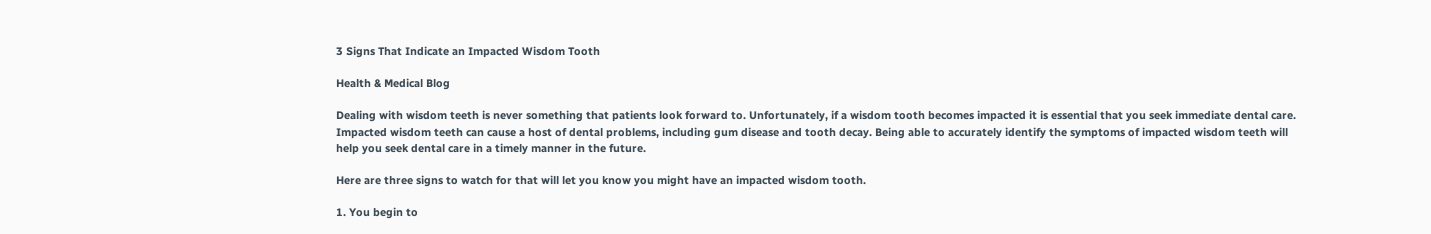3 Signs That Indicate an Impacted Wisdom Tooth

Health & Medical Blog

Dealing with wisdom teeth is never something that patients look forward to. Unfortunately, if a wisdom tooth becomes impacted it is essential that you seek immediate dental care. Impacted wisdom teeth can cause a host of dental problems, including gum disease and tooth decay. Being able to accurately identify the symptoms of impacted wisdom teeth will help you seek dental care in a timely manner in the future.

Here are three signs to watch for that will let you know you might have an impacted wisdom tooth.

1. You begin to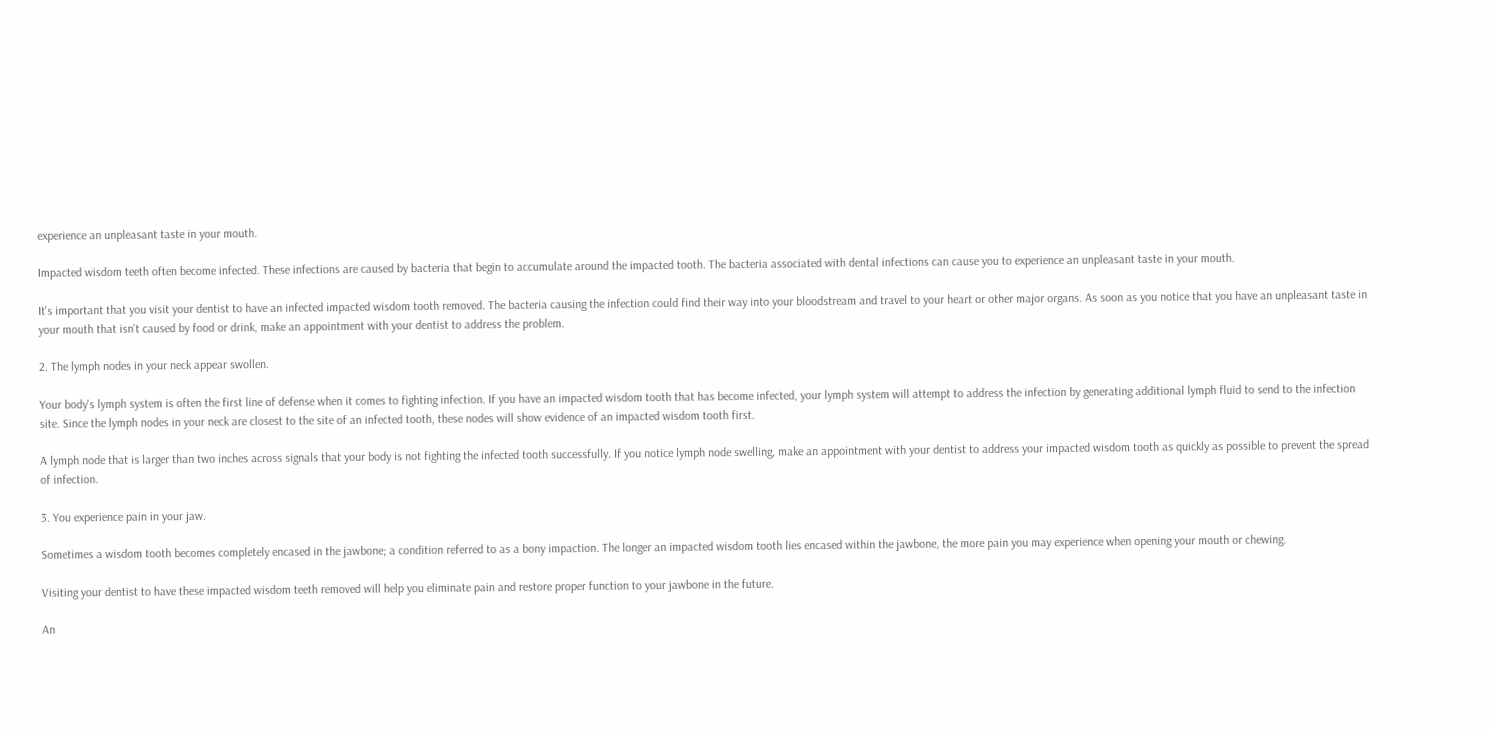experience an unpleasant taste in your mouth.

Impacted wisdom teeth often become infected. These infections are caused by bacteria that begin to accumulate around the impacted tooth. The bacteria associated with dental infections can cause you to experience an unpleasant taste in your mouth.

It's important that you visit your dentist to have an infected impacted wisdom tooth removed. The bacteria causing the infection could find their way into your bloodstream and travel to your heart or other major organs. As soon as you notice that you have an unpleasant taste in your mouth that isn't caused by food or drink, make an appointment with your dentist to address the problem.

2. The lymph nodes in your neck appear swollen.

Your body's lymph system is often the first line of defense when it comes to fighting infection. If you have an impacted wisdom tooth that has become infected, your lymph system will attempt to address the infection by generating additional lymph fluid to send to the infection site. Since the lymph nodes in your neck are closest to the site of an infected tooth, these nodes will show evidence of an impacted wisdom tooth first.

A lymph node that is larger than two inches across signals that your body is not fighting the infected tooth successfully. If you notice lymph node swelling, make an appointment with your dentist to address your impacted wisdom tooth as quickly as possible to prevent the spread of infection.

3. You experience pain in your jaw.

Sometimes a wisdom tooth becomes completely encased in the jawbone; a condition referred to as a bony impaction. The longer an impacted wisdom tooth lies encased within the jawbone, the more pain you may experience when opening your mouth or chewing.

Visiting your dentist to have these impacted wisdom teeth removed will help you eliminate pain and restore proper function to your jawbone in the future.

An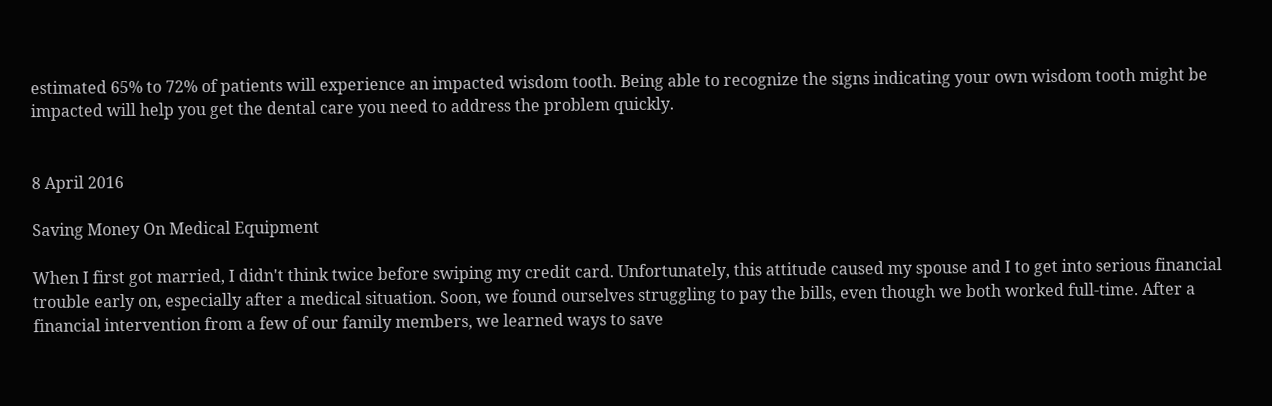estimated 65% to 72% of patients will experience an impacted wisdom tooth. Being able to recognize the signs indicating your own wisdom tooth might be impacted will help you get the dental care you need to address the problem quickly.


8 April 2016

Saving Money On Medical Equipment

When I first got married, I didn't think twice before swiping my credit card. Unfortunately, this attitude caused my spouse and I to get into serious financial trouble early on, especially after a medical situation. Soon, we found ourselves struggling to pay the bills, even though we both worked full-time. After a financial intervention from a few of our family members, we learned ways to save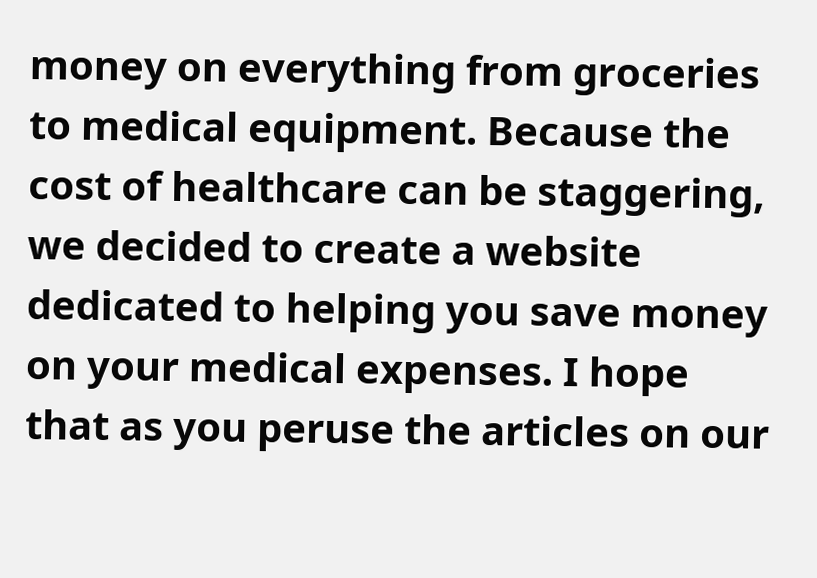money on everything from groceries to medical equipment. Because the cost of healthcare can be staggering, we decided to create a website dedicated to helping you save money on your medical expenses. I hope that as you peruse the articles on our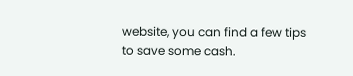website, you can find a few tips to save some cash.